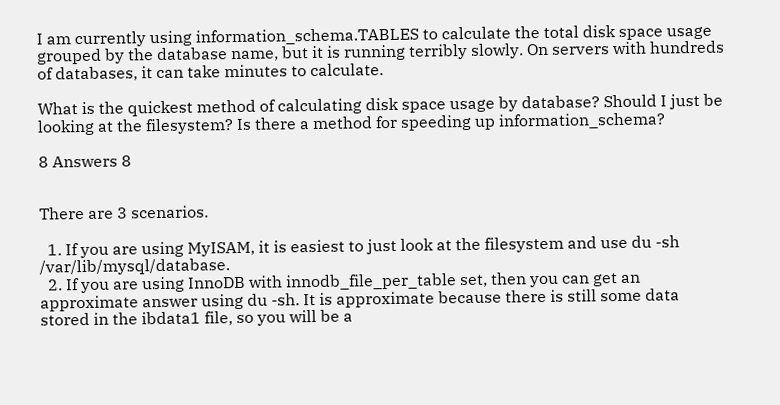I am currently using information_schema.TABLES to calculate the total disk space usage grouped by the database name, but it is running terribly slowly. On servers with hundreds of databases, it can take minutes to calculate.

What is the quickest method of calculating disk space usage by database? Should I just be looking at the filesystem? Is there a method for speeding up information_schema?

8 Answers 8


There are 3 scenarios.

  1. If you are using MyISAM, it is easiest to just look at the filesystem and use du -sh /var/lib/mysql/database.
  2. If you are using InnoDB with innodb_file_per_table set, then you can get an approximate answer using du -sh. It is approximate because there is still some data stored in the ibdata1 file, so you will be a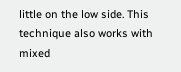little on the low side. This technique also works with mixed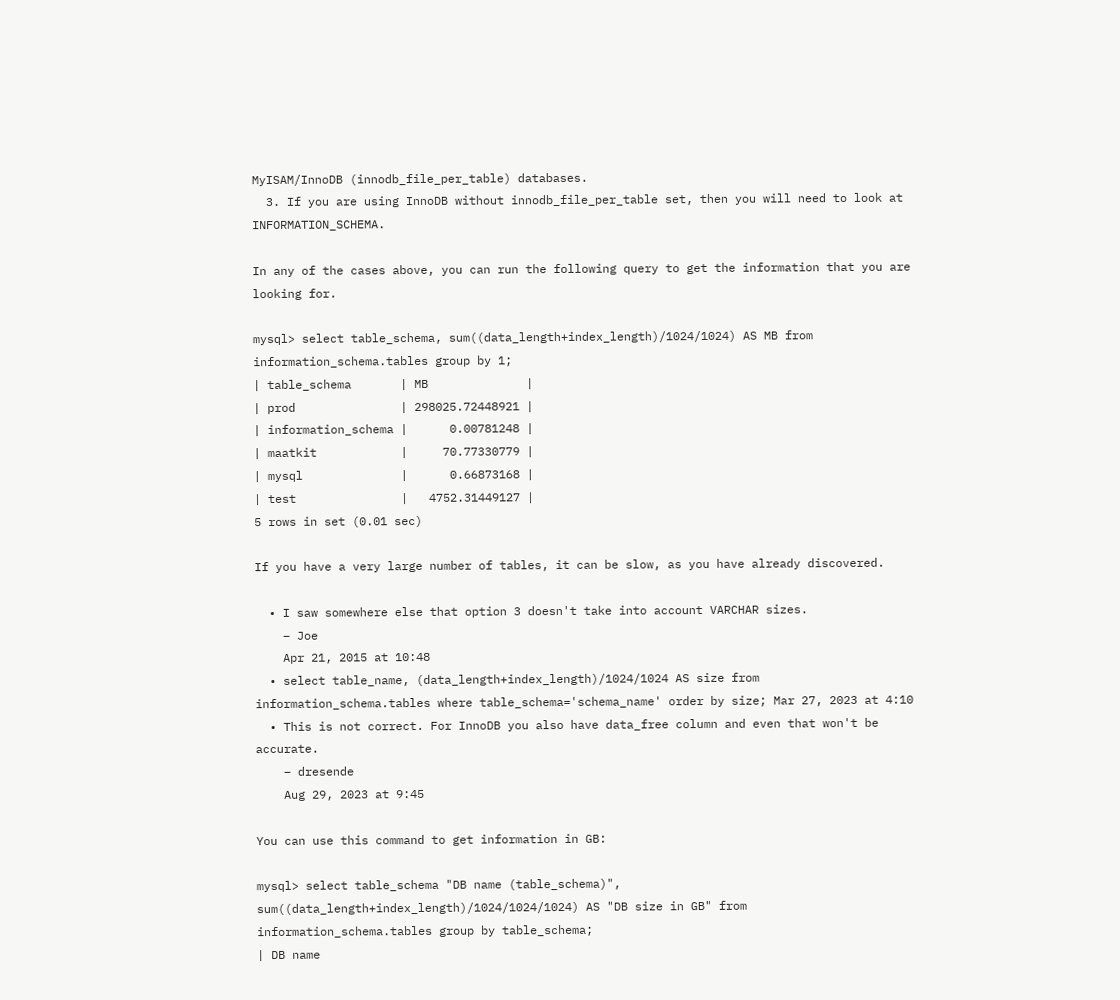MyISAM/InnoDB (innodb_file_per_table) databases.
  3. If you are using InnoDB without innodb_file_per_table set, then you will need to look at INFORMATION_SCHEMA.

In any of the cases above, you can run the following query to get the information that you are looking for.

mysql> select table_schema, sum((data_length+index_length)/1024/1024) AS MB from information_schema.tables group by 1;
| table_schema       | MB              |
| prod               | 298025.72448921 |
| information_schema |      0.00781248 |
| maatkit            |     70.77330779 |
| mysql              |      0.66873168 |
| test               |   4752.31449127 |
5 rows in set (0.01 sec)

If you have a very large number of tables, it can be slow, as you have already discovered.

  • I saw somewhere else that option 3 doesn't take into account VARCHAR sizes.
    – Joe
    Apr 21, 2015 at 10:48
  • select table_name, (data_length+index_length)/1024/1024 AS size from information_schema.tables where table_schema='schema_name' order by size; Mar 27, 2023 at 4:10
  • This is not correct. For InnoDB you also have data_free column and even that won't be accurate.
    – dresende
    Aug 29, 2023 at 9:45

You can use this command to get information in GB:

mysql> select table_schema "DB name (table_schema)",
sum((data_length+index_length)/1024/1024/1024) AS "DB size in GB" from
information_schema.tables group by table_schema;
| DB name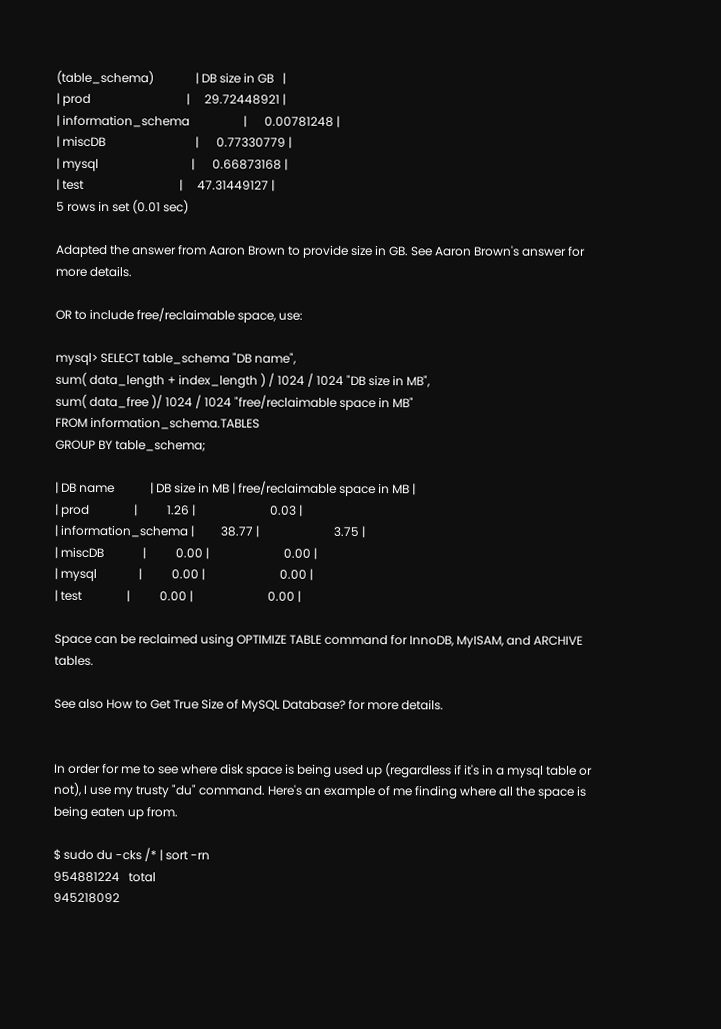(table_schema)              | DB size in GB   |
| prod                                |     29.72448921 |
| information_schema                  |      0.00781248 |
| miscDB                              |      0.77330779 |
| mysql                               |      0.66873168 |
| test                                |     47.31449127 |
5 rows in set (0.01 sec)

Adapted the answer from Aaron Brown to provide size in GB. See Aaron Brown's answer for more details.

OR to include free/reclaimable space, use:

mysql> SELECT table_schema "DB name",
sum( data_length + index_length ) / 1024 / 1024 "DB size in MB",
sum( data_free )/ 1024 / 1024 "free/reclaimable space in MB"
FROM information_schema.TABLES
GROUP BY table_schema;

| DB name            | DB size in MB | free/reclaimable space in MB |
| prod               |          1.26 |                         0.03 |
| information_schema |         38.77 |                         3.75 |
| miscDB             |          0.00 |                         0.00 |
| mysql              |          0.00 |                         0.00 |
| test               |          0.00 |                         0.00 |

Space can be reclaimed using OPTIMIZE TABLE command for InnoDB, MyISAM, and ARCHIVE tables.

See also How to Get True Size of MySQL Database? for more details.


In order for me to see where disk space is being used up (regardless if it's in a mysql table or not), I use my trusty "du" command. Here's an example of me finding where all the space is being eaten up from.

$ sudo du -cks /* | sort -rn
954881224   total
945218092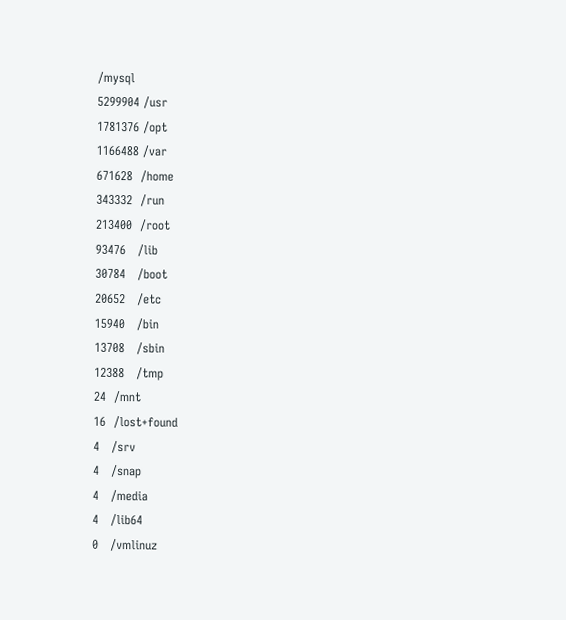/mysql
5299904 /usr
1781376 /opt
1166488 /var
671628  /home
343332  /run
213400  /root
93476   /lib
30784   /boot
20652   /etc
15940   /bin
13708   /sbin
12388   /tmp
24  /mnt
16  /lost+found
4   /srv
4   /snap
4   /media
4   /lib64
0   /vmlinuz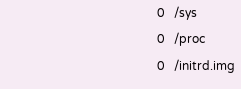0   /sys
0   /proc
0   /initrd.img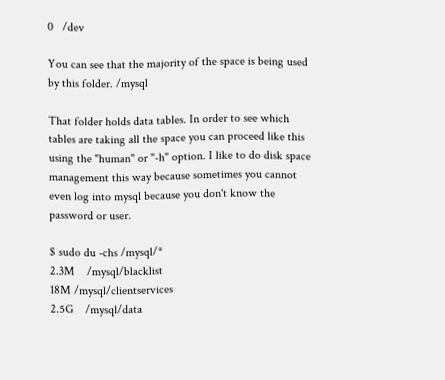0   /dev

You can see that the majority of the space is being used by this folder. /mysql

That folder holds data tables. In order to see which tables are taking all the space you can proceed like this using the "human" or "-h" option. I like to do disk space management this way because sometimes you cannot even log into mysql because you don't know the password or user.

$ sudo du -chs /mysql/*
2.3M    /mysql/blacklist
18M /mysql/clientservices
2.5G    /mysql/data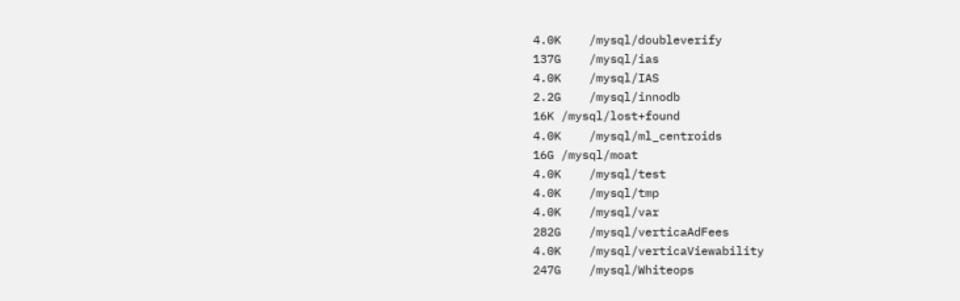4.0K    /mysql/doubleverify
137G    /mysql/ias
4.0K    /mysql/IAS
2.2G    /mysql/innodb
16K /mysql/lost+found
4.0K    /mysql/ml_centroids
16G /mysql/moat
4.0K    /mysql/test
4.0K    /mysql/tmp
4.0K    /mysql/var
282G    /mysql/verticaAdFees
4.0K    /mysql/verticaViewability
247G    /mysql/Whiteops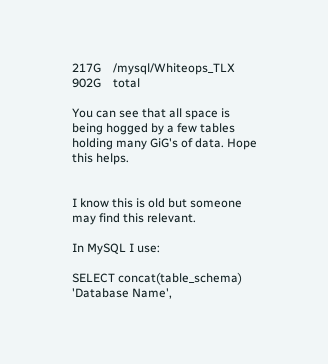217G    /mysql/Whiteops_TLX
902G    total

You can see that all space is being hogged by a few tables holding many GiG's of data. Hope this helps.


I know this is old but someone may find this relevant.

In MySQL I use:

SELECT concat(table_schema) 'Database Name',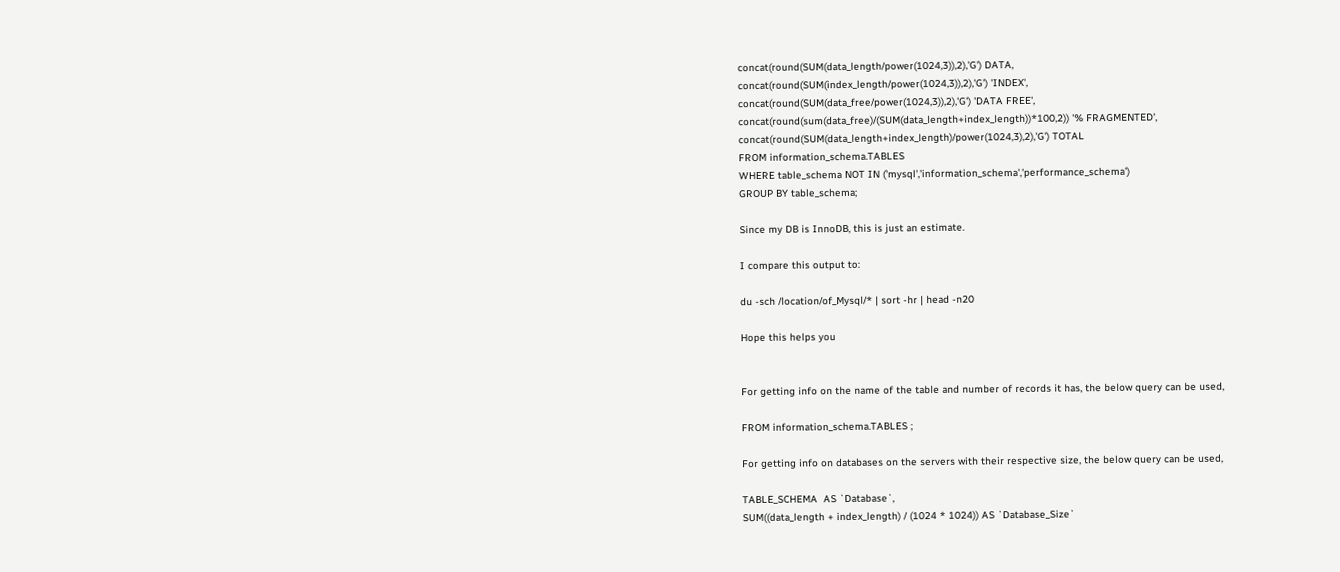concat(round(SUM(data_length/power(1024,3)),2),'G') DATA,
concat(round(SUM(index_length/power(1024,3)),2),'G') 'INDEX',
concat(round(SUM(data_free/power(1024,3)),2),'G') 'DATA FREE',
concat(round(sum(data_free)/(SUM(data_length+index_length))*100,2)) '% FRAGMENTED',
concat(round(SUM(data_length+index_length)/power(1024,3),2),'G') TOTAL
FROM information_schema.TABLES
WHERE table_schema NOT IN ('mysql','information_schema','performance_schema')
GROUP BY table_schema;

Since my DB is InnoDB, this is just an estimate.

I compare this output to:

du -sch /location/of_Mysql/* | sort -hr | head -n20

Hope this helps you


For getting info on the name of the table and number of records it has, the below query can be used,

FROM information_schema.TABLES ;

For getting info on databases on the servers with their respective size, the below query can be used,

TABLE_SCHEMA  AS `Database`,
SUM((data_length + index_length) / (1024 * 1024)) AS `Database_Size`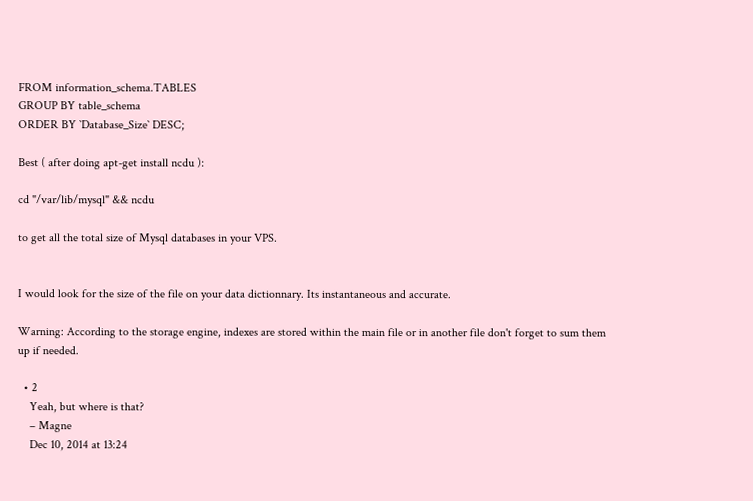FROM information_schema.TABLES
GROUP BY table_schema
ORDER BY `Database_Size` DESC;

Best ( after doing apt-get install ncdu ):

cd "/var/lib/mysql" && ncdu

to get all the total size of Mysql databases in your VPS.


I would look for the size of the file on your data dictionnary. Its instantaneous and accurate.

Warning: According to the storage engine, indexes are stored within the main file or in another file don't forget to sum them up if needed.

  • 2
    Yeah, but where is that?
    – Magne
    Dec 10, 2014 at 13:24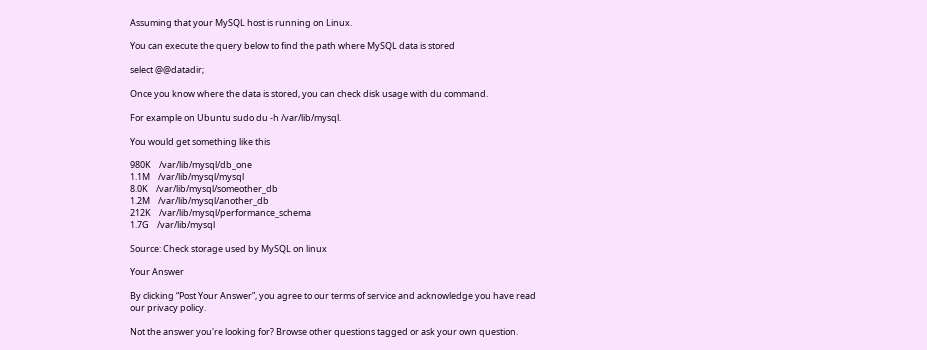Assuming that your MySQL host is running on Linux.

You can execute the query below to find the path where MySQL data is stored

select @@datadir;

Once you know where the data is stored, you can check disk usage with du command.

For example on Ubuntu sudo du -h /var/lib/mysql.

You would get something like this

980K    /var/lib/mysql/db_one
1.1M    /var/lib/mysql/mysql
8.0K    /var/lib/mysql/someother_db
1.2M    /var/lib/mysql/another_db
212K    /var/lib/mysql/performance_schema
1.7G    /var/lib/mysql

Source: Check storage used by MySQL on linux

Your Answer

By clicking “Post Your Answer”, you agree to our terms of service and acknowledge you have read our privacy policy.

Not the answer you're looking for? Browse other questions tagged or ask your own question.